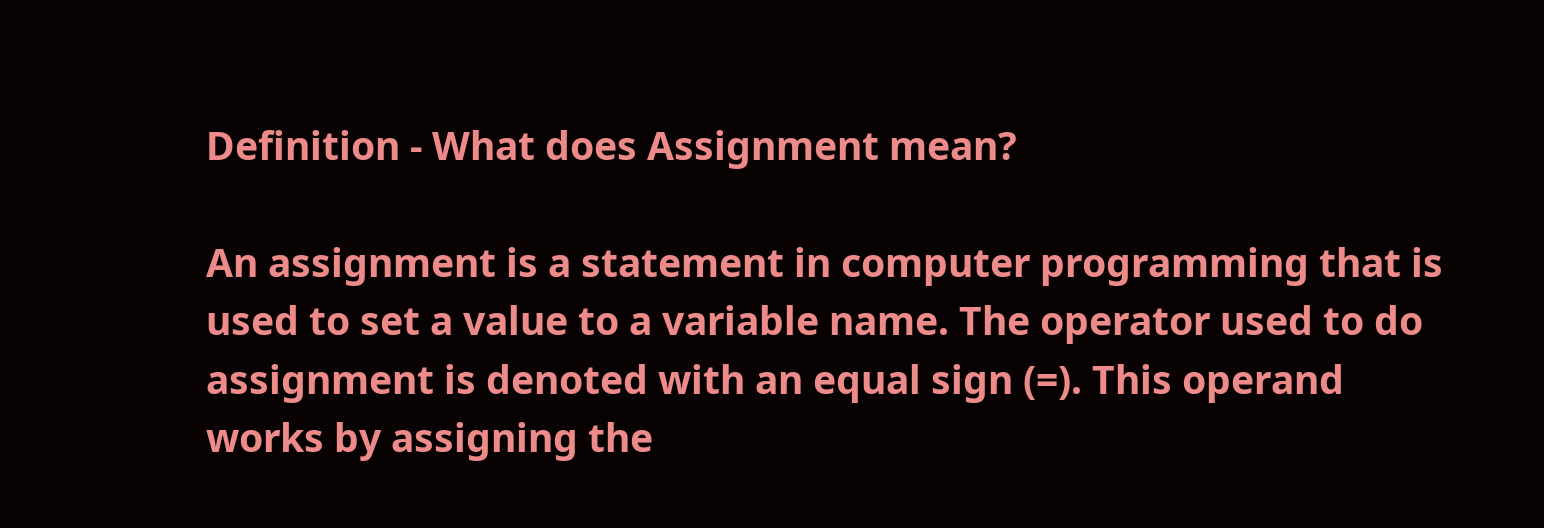Definition - What does Assignment mean?

An assignment is a statement in computer programming that is used to set a value to a variable name. The operator used to do assignment is denoted with an equal sign (=). This operand works by assigning the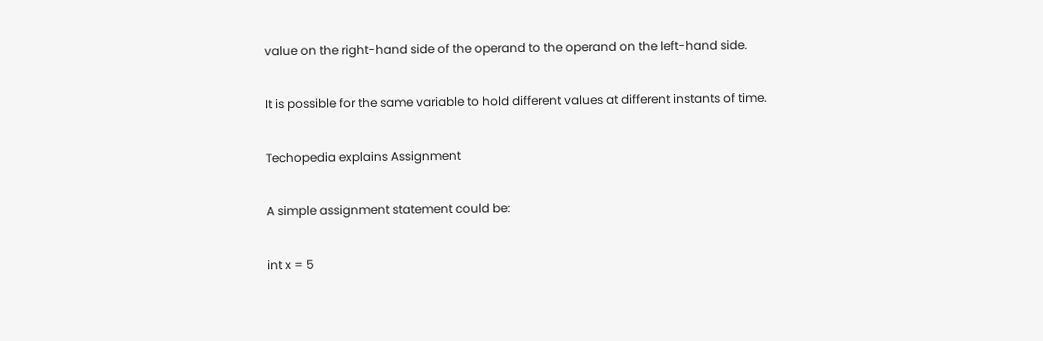value on the right-hand side of the operand to the operand on the left-hand side.

It is possible for the same variable to hold different values at different instants of time.

Techopedia explains Assignment

A simple assignment statement could be:

int x = 5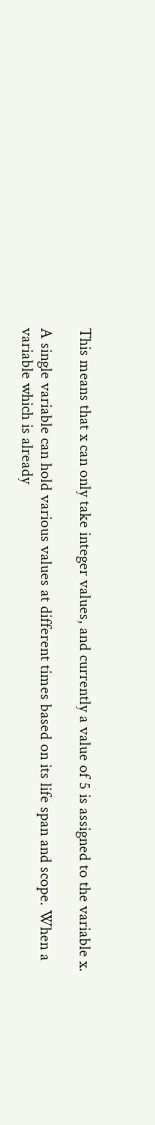This means that x can only take integer values, and currently a value of 5 is assigned to the variable x.

A single variable can hold various values at different times based on its life span and scope. When a variable which is already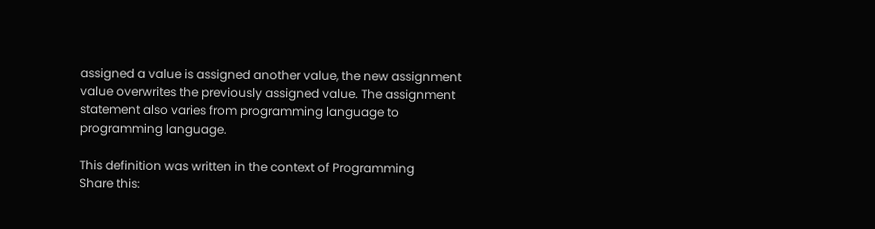assigned a value is assigned another value, the new assignment value overwrites the previously assigned value. The assignment statement also varies from programming language to programming language.

This definition was written in the context of Programming
Share this: